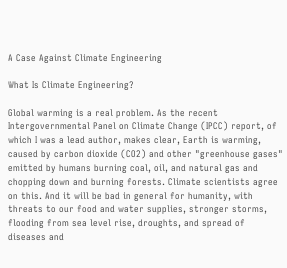A Case Against Climate Engineering

What Is Climate Engineering?

Global warming is a real problem. As the recent Intergovernmental Panel on Climate Change (IPCC) report, of which I was a lead author, makes clear, Earth is warming, caused by carbon dioxide (CO2) and other "greenhouse gases" emitted by humans burning coal, oil, and natural gas and chopping down and burning forests. Climate scientists agree on this. And it will be bad in general for humanity, with threats to our food and water supplies, stronger storms, flooding from sea level rise, droughts, and spread of diseases and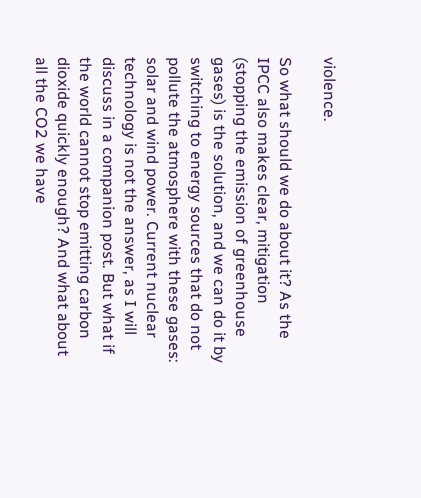violence.

So what should we do about it? As the IPCC also makes clear, mitigation (stopping the emission of greenhouse gases) is the solution, and we can do it by switching to energy sources that do not pollute the atmosphere with these gases: solar and wind power. Current nuclear technology is not the answer, as I will discuss in a companion post. But what if the world cannot stop emitting carbon dioxide quickly enough? And what about all the CO2 we have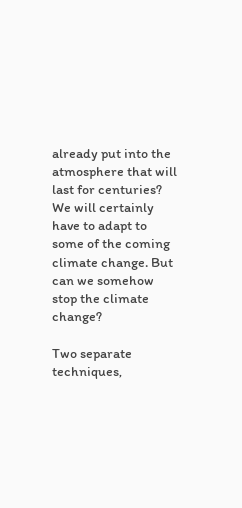already put into the atmosphere that will last for centuries? We will certainly have to adapt to some of the coming climate change. But can we somehow stop the climate change?

Two separate techniques,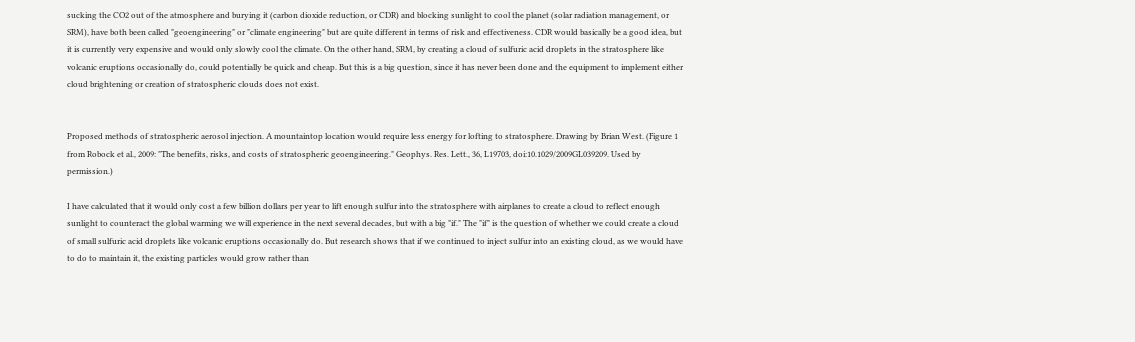sucking the CO2 out of the atmosphere and burying it (carbon dioxide reduction, or CDR) and blocking sunlight to cool the planet (solar radiation management, or SRM), have both been called "geoengineering" or "climate engineering" but are quite different in terms of risk and effectiveness. CDR would basically be a good idea, but it is currently very expensive and would only slowly cool the climate. On the other hand, SRM, by creating a cloud of sulfuric acid droplets in the stratosphere like volcanic eruptions occasionally do, could potentially be quick and cheap. But this is a big question, since it has never been done and the equipment to implement either cloud brightening or creation of stratospheric clouds does not exist.


Proposed methods of stratospheric aerosol injection. A mountaintop location would require less energy for lofting to stratosphere. Drawing by Brian West. (Figure 1 from Robock et al., 2009: "The benefits, risks, and costs of stratospheric geoengineering." Geophys. Res. Lett., 36, L19703, doi:10.1029/2009GL039209. Used by permission.)

I have calculated that it would only cost a few billion dollars per year to lift enough sulfur into the stratosphere with airplanes to create a cloud to reflect enough sunlight to counteract the global warming we will experience in the next several decades, but with a big "if." The "if" is the question of whether we could create a cloud of small sulfuric acid droplets like volcanic eruptions occasionally do. But research shows that if we continued to inject sulfur into an existing cloud, as we would have to do to maintain it, the existing particles would grow rather than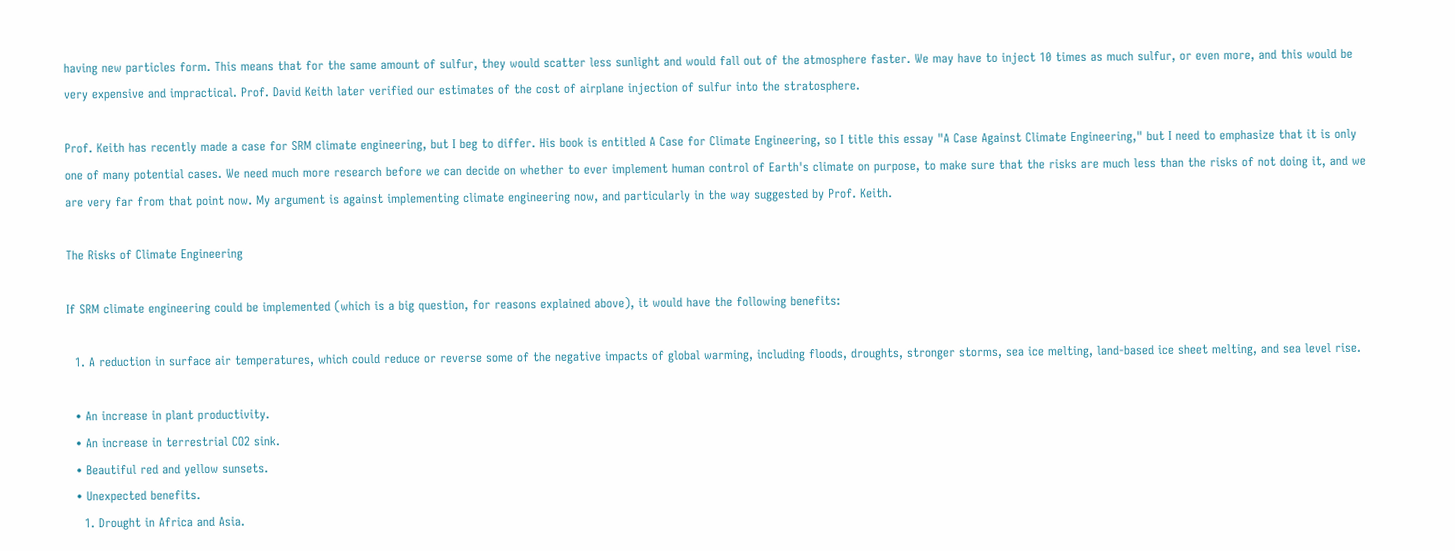having new particles form. This means that for the same amount of sulfur, they would scatter less sunlight and would fall out of the atmosphere faster. We may have to inject 10 times as much sulfur, or even more, and this would be very expensive and impractical. Prof. David Keith later verified our estimates of the cost of airplane injection of sulfur into the stratosphere.

Prof. Keith has recently made a case for SRM climate engineering, but I beg to differ. His book is entitled A Case for Climate Engineering, so I title this essay "A Case Against Climate Engineering," but I need to emphasize that it is only one of many potential cases. We need much more research before we can decide on whether to ever implement human control of Earth's climate on purpose, to make sure that the risks are much less than the risks of not doing it, and we are very far from that point now. My argument is against implementing climate engineering now, and particularly in the way suggested by Prof. Keith.

The Risks of Climate Engineering

If SRM climate engineering could be implemented (which is a big question, for reasons explained above), it would have the following benefits:

  1. A reduction in surface air temperatures, which could reduce or reverse some of the negative impacts of global warming, including floods, droughts, stronger storms, sea ice melting, land-based ice sheet melting, and sea level rise.

  • An increase in plant productivity.
  • An increase in terrestrial CO2 sink.
  • Beautiful red and yellow sunsets.
  • Unexpected benefits.
    1. Drought in Africa and Asia.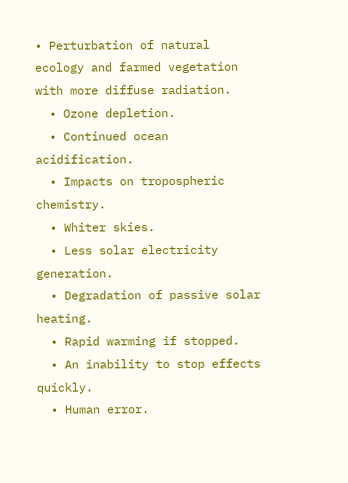• Perturbation of natural ecology and farmed vegetation with more diffuse radiation.
  • Ozone depletion.
  • Continued ocean acidification.
  • Impacts on tropospheric chemistry.
  • Whiter skies.
  • Less solar electricity generation.
  • Degradation of passive solar heating.
  • Rapid warming if stopped.
  • An inability to stop effects quickly.
  • Human error.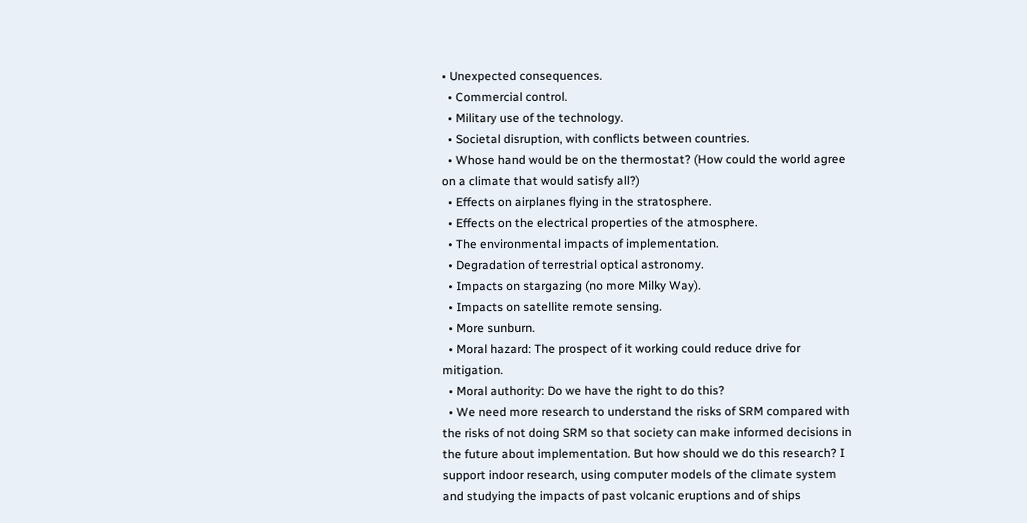• Unexpected consequences.
  • Commercial control.
  • Military use of the technology.
  • Societal disruption, with conflicts between countries.
  • Whose hand would be on the thermostat? (How could the world agree on a climate that would satisfy all?)
  • Effects on airplanes flying in the stratosphere.
  • Effects on the electrical properties of the atmosphere.
  • The environmental impacts of implementation.
  • Degradation of terrestrial optical astronomy.
  • Impacts on stargazing (no more Milky Way).
  • Impacts on satellite remote sensing.
  • More sunburn.
  • Moral hazard: The prospect of it working could reduce drive for mitigation.
  • Moral authority: Do we have the right to do this?
  • We need more research to understand the risks of SRM compared with the risks of not doing SRM so that society can make informed decisions in the future about implementation. But how should we do this research? I support indoor research, using computer models of the climate system and studying the impacts of past volcanic eruptions and of ships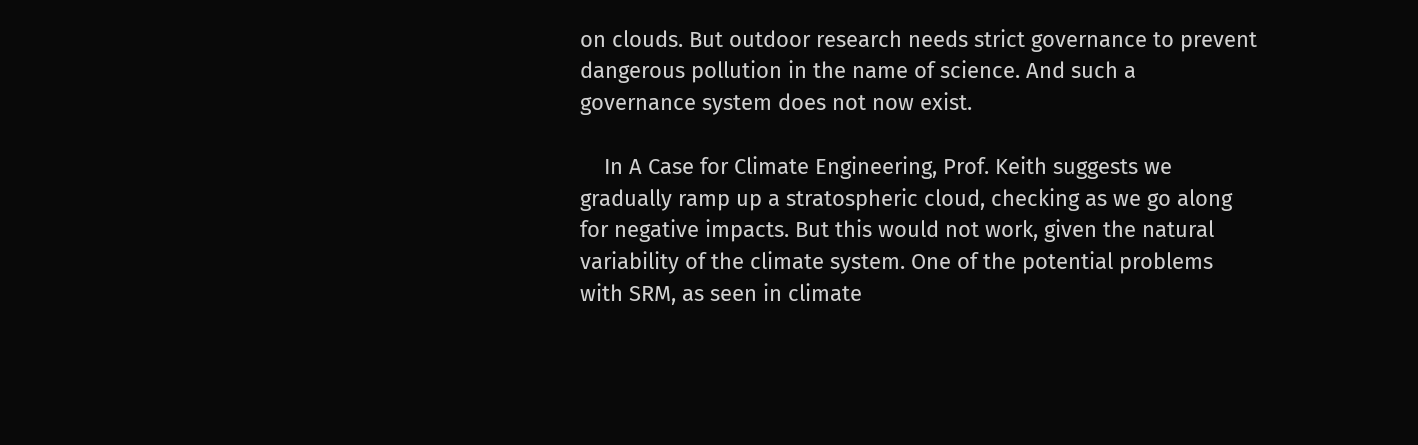on clouds. But outdoor research needs strict governance to prevent dangerous pollution in the name of science. And such a governance system does not now exist.

    In A Case for Climate Engineering, Prof. Keith suggests we gradually ramp up a stratospheric cloud, checking as we go along for negative impacts. But this would not work, given the natural variability of the climate system. One of the potential problems with SRM, as seen in climate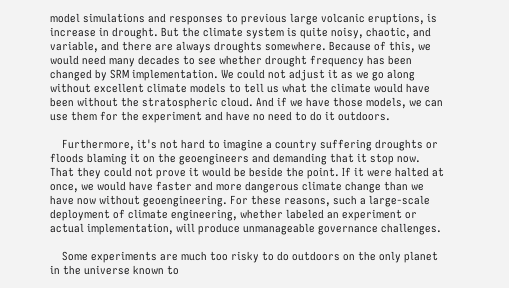model simulations and responses to previous large volcanic eruptions, is increase in drought. But the climate system is quite noisy, chaotic, and variable, and there are always droughts somewhere. Because of this, we would need many decades to see whether drought frequency has been changed by SRM implementation. We could not adjust it as we go along without excellent climate models to tell us what the climate would have been without the stratospheric cloud. And if we have those models, we can use them for the experiment and have no need to do it outdoors.

    Furthermore, it's not hard to imagine a country suffering droughts or floods blaming it on the geoengineers and demanding that it stop now. That they could not prove it would be beside the point. If it were halted at once, we would have faster and more dangerous climate change than we have now without geoengineering. For these reasons, such a large-scale deployment of climate engineering, whether labeled an experiment or actual implementation, will produce unmanageable governance challenges.

    Some experiments are much too risky to do outdoors on the only planet in the universe known to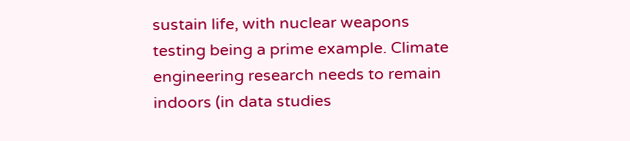sustain life, with nuclear weapons testing being a prime example. Climate engineering research needs to remain indoors (in data studies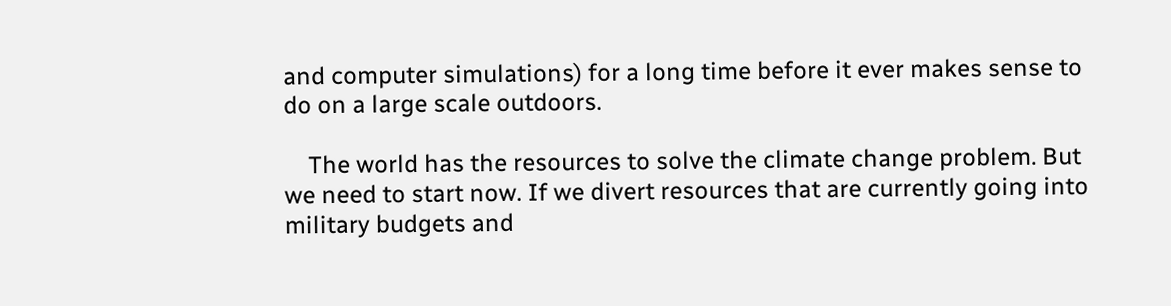and computer simulations) for a long time before it ever makes sense to do on a large scale outdoors.

    The world has the resources to solve the climate change problem. But we need to start now. If we divert resources that are currently going into military budgets and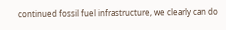continued fossil fuel infrastructure, we clearly can do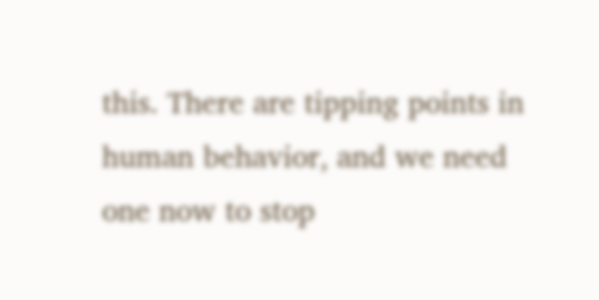this. There are tipping points in human behavior, and we need one now to stop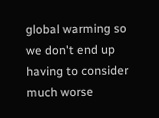global warming so we don't end up having to consider much worse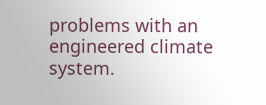problems with an engineered climate system.